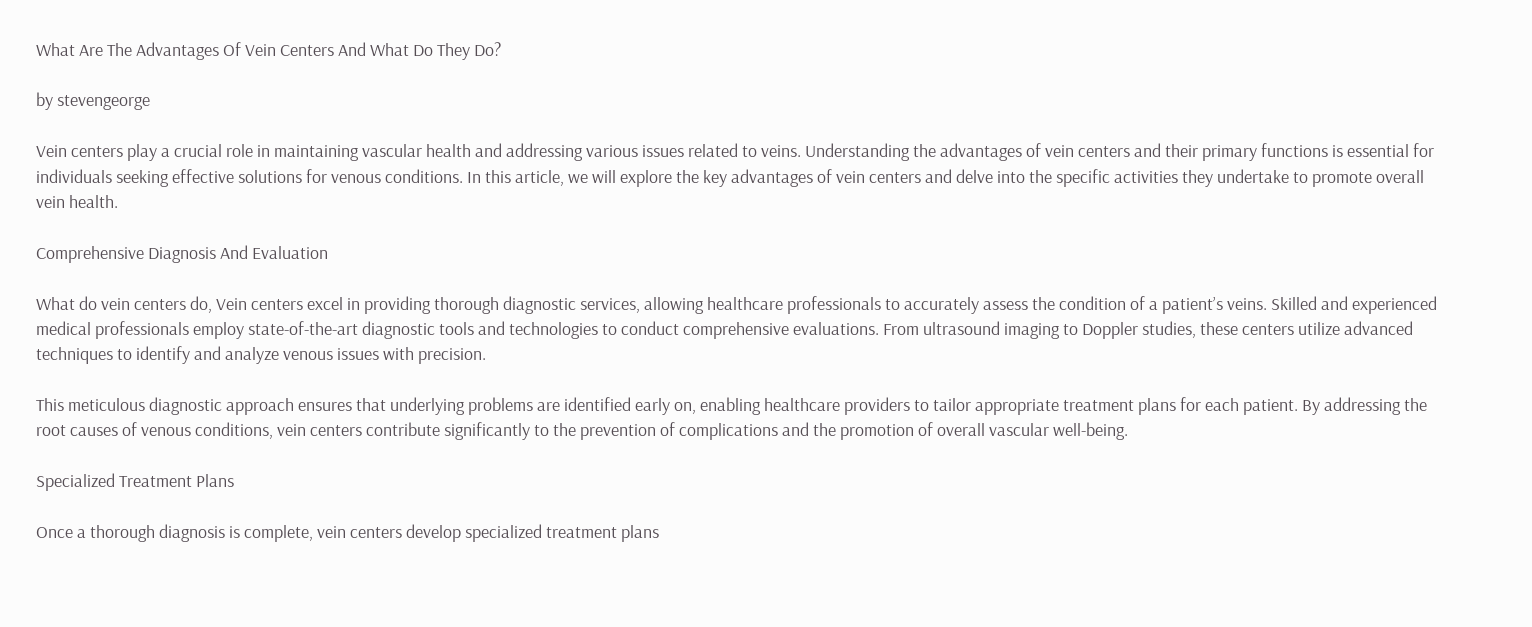What Are The Advantages Of Vein Centers And What Do They Do?

by stevengeorge

Vein centers play a crucial role in maintaining vascular health and addressing various issues related to veins. Understanding the advantages of vein centers and their primary functions is essential for individuals seeking effective solutions for venous conditions. In this article, we will explore the key advantages of vein centers and delve into the specific activities they undertake to promote overall vein health.

Comprehensive Diagnosis And Evaluation

What do vein centers do, Vein centers excel in providing thorough diagnostic services, allowing healthcare professionals to accurately assess the condition of a patient’s veins. Skilled and experienced medical professionals employ state-of-the-art diagnostic tools and technologies to conduct comprehensive evaluations. From ultrasound imaging to Doppler studies, these centers utilize advanced techniques to identify and analyze venous issues with precision.

This meticulous diagnostic approach ensures that underlying problems are identified early on, enabling healthcare providers to tailor appropriate treatment plans for each patient. By addressing the root causes of venous conditions, vein centers contribute significantly to the prevention of complications and the promotion of overall vascular well-being.

Specialized Treatment Plans

Once a thorough diagnosis is complete, vein centers develop specialized treatment plans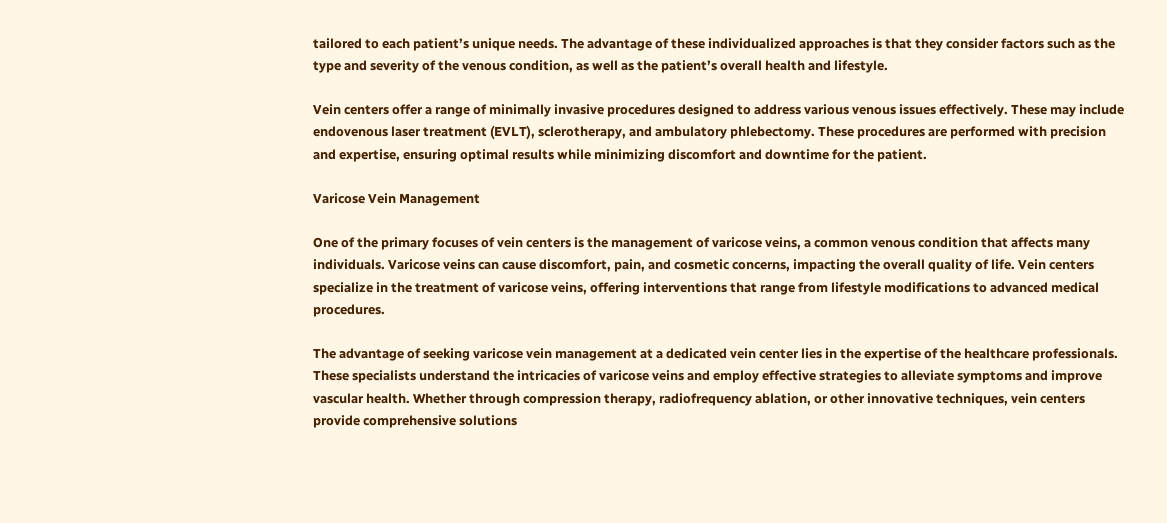tailored to each patient’s unique needs. The advantage of these individualized approaches is that they consider factors such as the type and severity of the venous condition, as well as the patient’s overall health and lifestyle.

Vein centers offer a range of minimally invasive procedures designed to address various venous issues effectively. These may include endovenous laser treatment (EVLT), sclerotherapy, and ambulatory phlebectomy. These procedures are performed with precision and expertise, ensuring optimal results while minimizing discomfort and downtime for the patient.

Varicose Vein Management

One of the primary focuses of vein centers is the management of varicose veins, a common venous condition that affects many individuals. Varicose veins can cause discomfort, pain, and cosmetic concerns, impacting the overall quality of life. Vein centers specialize in the treatment of varicose veins, offering interventions that range from lifestyle modifications to advanced medical procedures.

The advantage of seeking varicose vein management at a dedicated vein center lies in the expertise of the healthcare professionals. These specialists understand the intricacies of varicose veins and employ effective strategies to alleviate symptoms and improve vascular health. Whether through compression therapy, radiofrequency ablation, or other innovative techniques, vein centers provide comprehensive solutions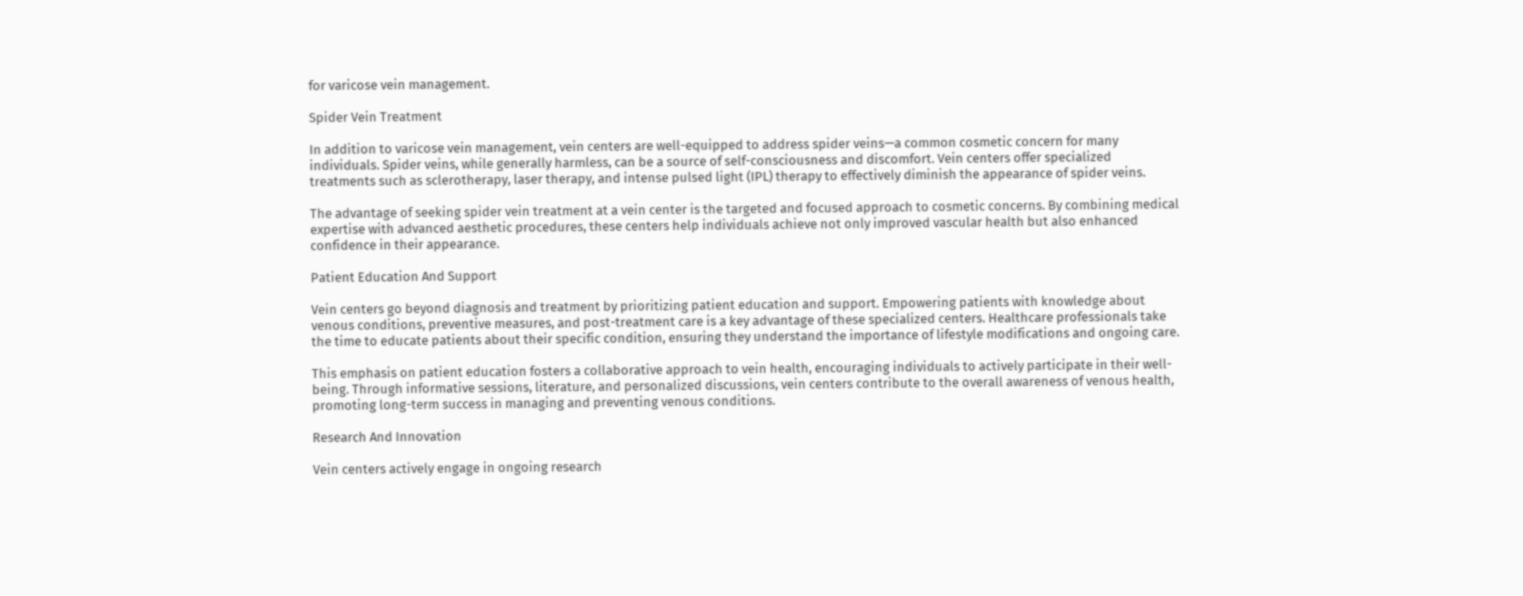for varicose vein management.

Spider Vein Treatment

In addition to varicose vein management, vein centers are well-equipped to address spider veins—a common cosmetic concern for many individuals. Spider veins, while generally harmless, can be a source of self-consciousness and discomfort. Vein centers offer specialized treatments such as sclerotherapy, laser therapy, and intense pulsed light (IPL) therapy to effectively diminish the appearance of spider veins.

The advantage of seeking spider vein treatment at a vein center is the targeted and focused approach to cosmetic concerns. By combining medical expertise with advanced aesthetic procedures, these centers help individuals achieve not only improved vascular health but also enhanced confidence in their appearance.

Patient Education And Support

Vein centers go beyond diagnosis and treatment by prioritizing patient education and support. Empowering patients with knowledge about venous conditions, preventive measures, and post-treatment care is a key advantage of these specialized centers. Healthcare professionals take the time to educate patients about their specific condition, ensuring they understand the importance of lifestyle modifications and ongoing care.

This emphasis on patient education fosters a collaborative approach to vein health, encouraging individuals to actively participate in their well-being. Through informative sessions, literature, and personalized discussions, vein centers contribute to the overall awareness of venous health, promoting long-term success in managing and preventing venous conditions.

Research And Innovation

Vein centers actively engage in ongoing research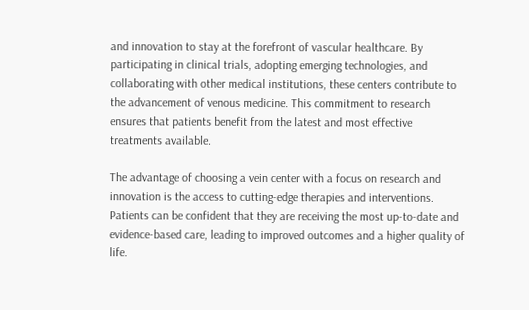and innovation to stay at the forefront of vascular healthcare. By participating in clinical trials, adopting emerging technologies, and collaborating with other medical institutions, these centers contribute to the advancement of venous medicine. This commitment to research ensures that patients benefit from the latest and most effective treatments available.

The advantage of choosing a vein center with a focus on research and innovation is the access to cutting-edge therapies and interventions. Patients can be confident that they are receiving the most up-to-date and evidence-based care, leading to improved outcomes and a higher quality of life.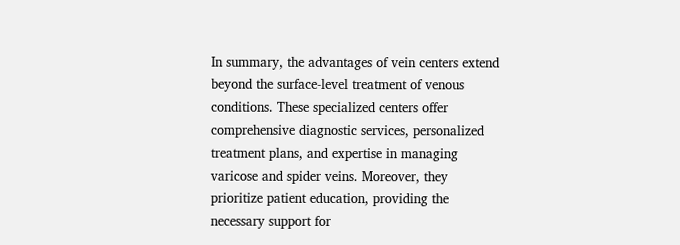In summary, the advantages of vein centers extend beyond the surface-level treatment of venous conditions. These specialized centers offer comprehensive diagnostic services, personalized treatment plans, and expertise in managing varicose and spider veins. Moreover, they prioritize patient education, providing the necessary support for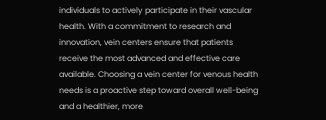individuals to actively participate in their vascular health. With a commitment to research and innovation, vein centers ensure that patients receive the most advanced and effective care available. Choosing a vein center for venous health needs is a proactive step toward overall well-being and a healthier, more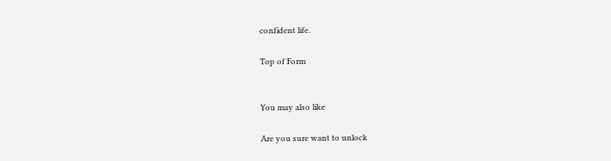confident life.

Top of Form


You may also like

Are you sure want to unlock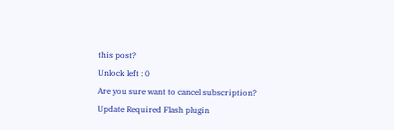this post?
Unlock left : 0
Are you sure want to cancel subscription?
Update Required Flash plugin